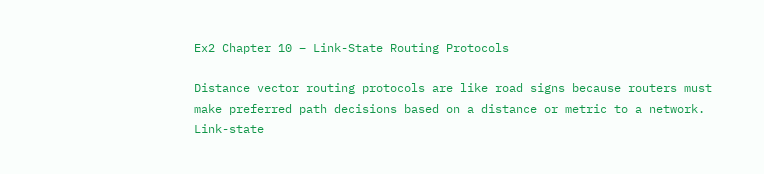Ex2 Chapter 10 – Link-State Routing Protocols

Distance vector routing protocols are like road signs because routers must make preferred path decisions based on a distance or metric to a network.
Link-state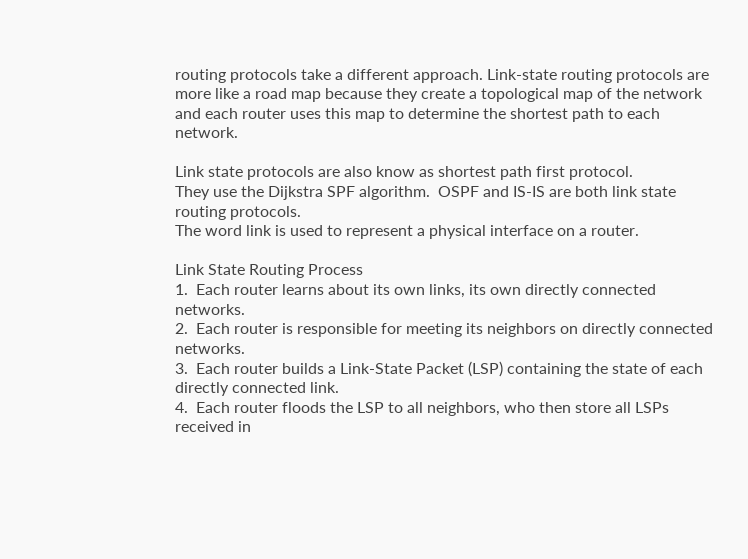routing protocols take a different approach. Link-state routing protocols are more like a road map because they create a topological map of the network and each router uses this map to determine the shortest path to each network.

Link state protocols are also know as shortest path first protocol.
They use the Dijkstra SPF algorithm.  OSPF and IS-IS are both link state routing protocols.
The word link is used to represent a physical interface on a router.

Link State Routing Process
1.  Each router learns about its own links, its own directly connected networks.
2.  Each router is responsible for meeting its neighbors on directly connected networks.
3.  Each router builds a Link-State Packet (LSP) containing the state of each directly connected link.
4.  Each router floods the LSP to all neighbors, who then store all LSPs received in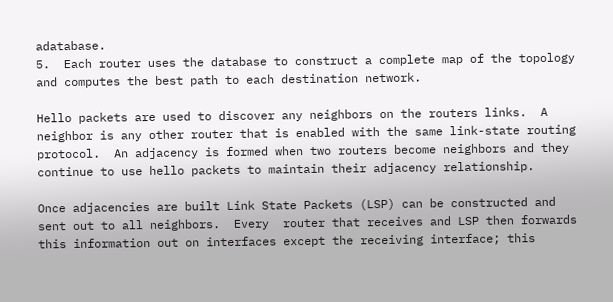adatabase.
5.  Each router uses the database to construct a complete map of the topology and computes the best path to each destination network.

Hello packets are used to discover any neighbors on the routers links.  A neighbor is any other router that is enabled with the same link-state routing protocol.  An adjacency is formed when two routers become neighbors and they continue to use hello packets to maintain their adjacency relationship.

Once adjacencies are built Link State Packets (LSP) can be constructed and sent out to all neighbors.  Every  router that receives and LSP then forwards this information out on interfaces except the receiving interface; this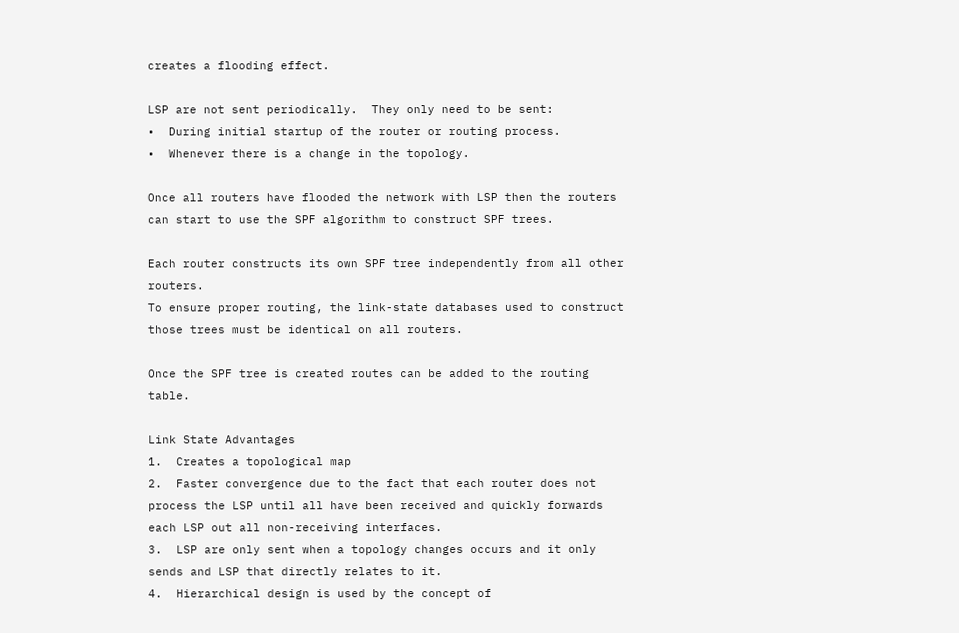creates a flooding effect.

LSP are not sent periodically.  They only need to be sent:
•  During initial startup of the router or routing process.
•  Whenever there is a change in the topology.

Once all routers have flooded the network with LSP then the routers can start to use the SPF algorithm to construct SPF trees.

Each router constructs its own SPF tree independently from all other routers.
To ensure proper routing, the link-state databases used to construct those trees must be identical on all routers.

Once the SPF tree is created routes can be added to the routing table.

Link State Advantages
1.  Creates a topological map
2.  Faster convergence due to the fact that each router does not process the LSP until all have been received and quickly forwards each LSP out all non-receiving interfaces.
3.  LSP are only sent when a topology changes occurs and it only sends and LSP that directly relates to it.
4.  Hierarchical design is used by the concept of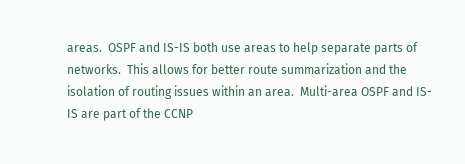areas.  OSPF and IS-IS both use areas to help separate parts of networks.  This allows for better route summarization and the isolation of routing issues within an area.  Multi-area OSPF and IS-IS are part of the CCNP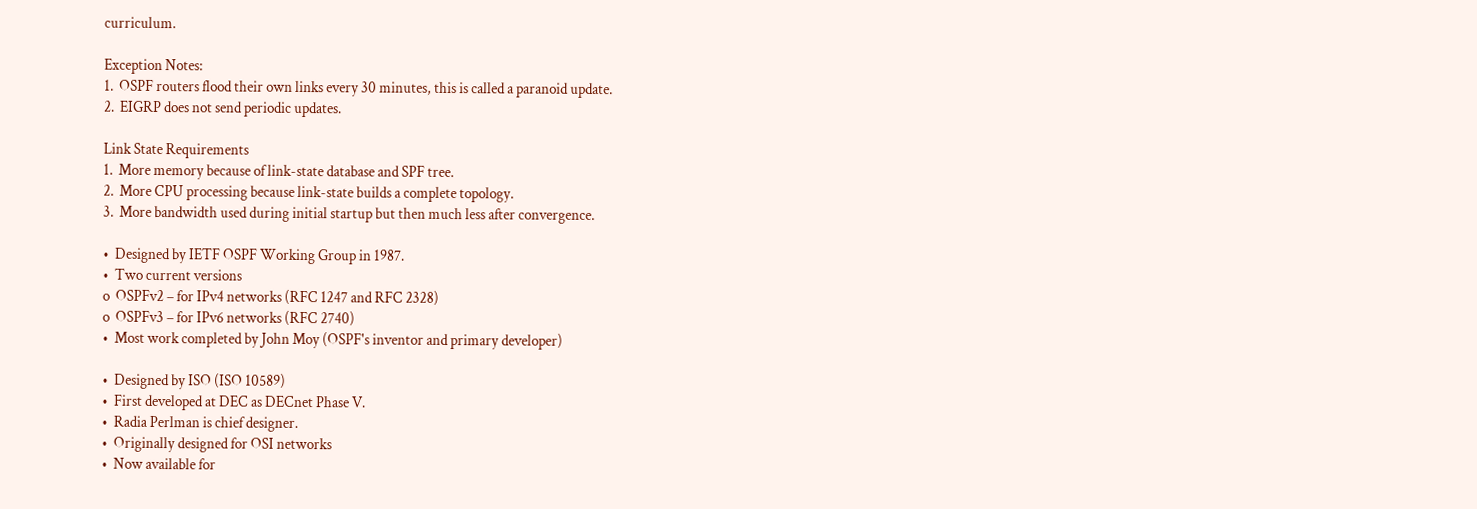curriculum.

Exception Notes:
1.  OSPF routers flood their own links every 30 minutes, this is called a paranoid update.
2.  EIGRP does not send periodic updates.

Link State Requirements
1.  More memory because of link-state database and SPF tree.
2.  More CPU processing because link-state builds a complete topology.
3.  More bandwidth used during initial startup but then much less after convergence.

•  Designed by IETF OSPF Working Group in 1987.
•  Two current versions
o  OSPFv2 – for IPv4 networks (RFC 1247 and RFC 2328)
o  OSPFv3 – for IPv6 networks (RFC 2740)
•  Most work completed by John Moy (OSPF's inventor and primary developer)

•  Designed by ISO (ISO 10589)
•  First developed at DEC as DECnet Phase V.
•  Radia Perlman is chief designer.
•  Originally designed for OSI networks
•  Now available for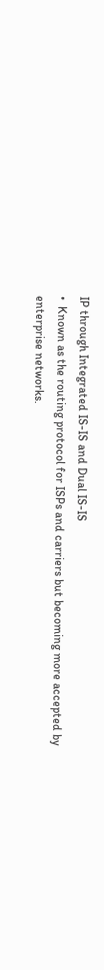IP through Integrated IS-IS and Dual IS-IS
•  Known as the routing protocol for ISPs and carriers but becoming more accepted by enterprise networks.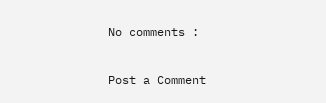No comments :

Post a Comment